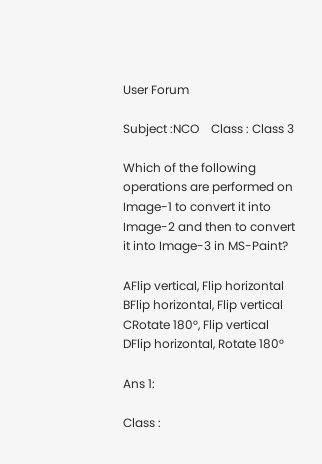User Forum

Subject :NCO    Class : Class 3

Which of the following operations are performed on Image-1 to convert it into Image-2 and then to convert it into Image-3 in MS-Paint?

AFlip vertical, Flip horizontal
BFlip horizontal, Flip vertical
CRotate 180°, Flip vertical
DFlip horizontal, Rotate 180°

Ans 1:

Class :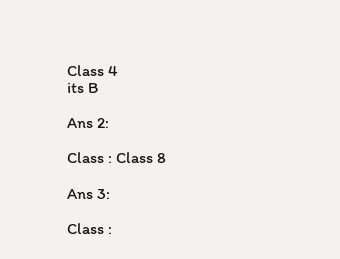Class 4
its B

Ans 2:

Class : Class 8

Ans 3:

Class :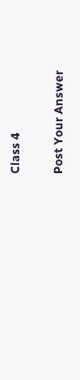Class 4

Post Your Answer